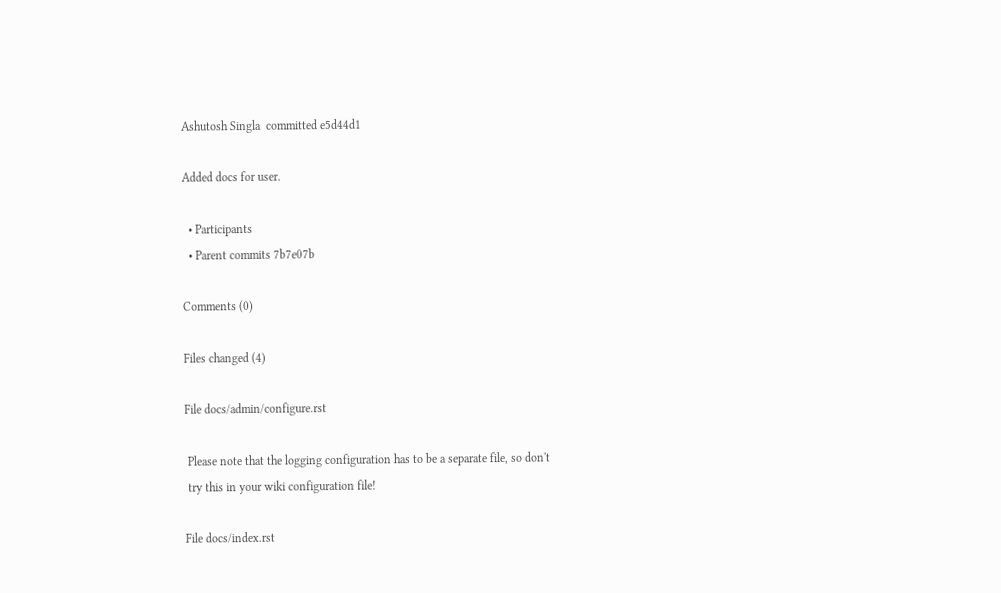Ashutosh Singla  committed e5d44d1

Added docs for user.

  • Participants
  • Parent commits 7b7e07b

Comments (0)

Files changed (4)

File docs/admin/configure.rst

 Please note that the logging configuration has to be a separate file, so don't
 try this in your wiki configuration file!

File docs/index.rst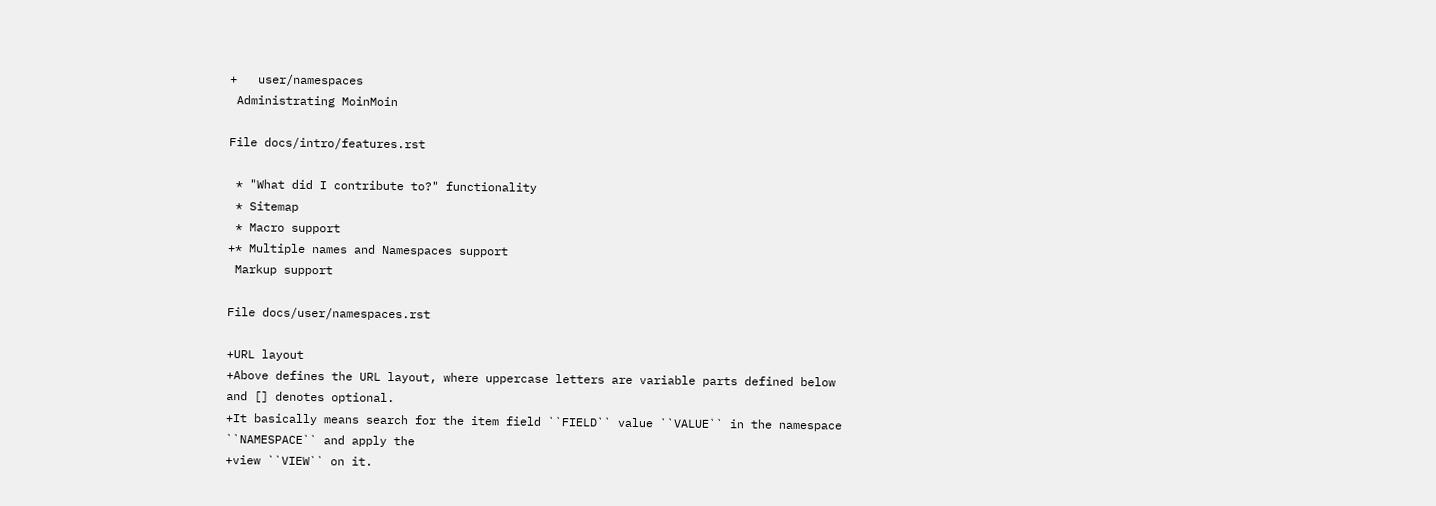+   user/namespaces
 Administrating MoinMoin

File docs/intro/features.rst

 * "What did I contribute to?" functionality
 * Sitemap
 * Macro support
+* Multiple names and Namespaces support
 Markup support

File docs/user/namespaces.rst

+URL layout
+Above defines the URL layout, where uppercase letters are variable parts defined below and [] denotes optional.
+It basically means search for the item field ``FIELD`` value ``VALUE`` in the namespace ``NAMESPACE`` and apply the
+view ``VIEW`` on it.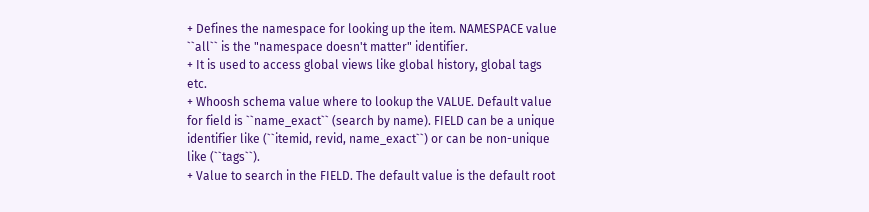+ Defines the namespace for looking up the item. NAMESPACE value ``all`` is the "namespace doesn't matter" identifier.
+ It is used to access global views like global history, global tags etc.
+ Whoosh schema value where to lookup the VALUE. Default value for field is ``name_exact`` (search by name). FIELD can be a unique identifier like (``itemid, revid, name_exact``) or can be non-unique like (``tags``).
+ Value to search in the FIELD. The default value is the default root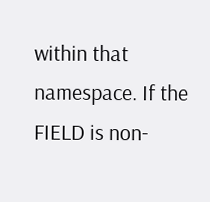within that namespace. If the FIELD is non-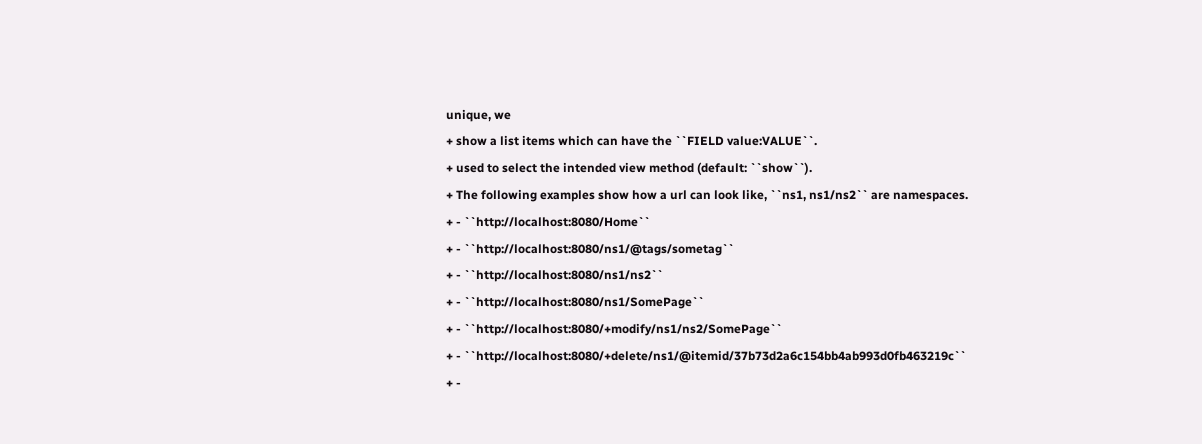unique, we
+ show a list items which can have the ``FIELD value:VALUE``.
+ used to select the intended view method (default: ``show``).
+ The following examples show how a url can look like, ``ns1, ns1/ns2`` are namespaces.
+ - ``http://localhost:8080/Home``
+ - ``http://localhost:8080/ns1/@tags/sometag``
+ - ``http://localhost:8080/ns1/ns2``
+ - ``http://localhost:8080/ns1/SomePage``
+ - ``http://localhost:8080/+modify/ns1/ns2/SomePage``
+ - ``http://localhost:8080/+delete/ns1/@itemid/37b73d2a6c154bb4ab993d0fb463219c``
+ -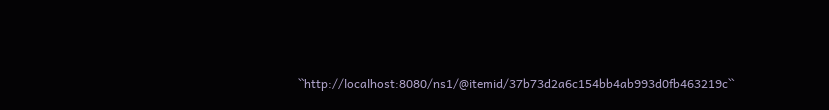``http://localhost:8080/ns1/@itemid/37b73d2a6c154bb4ab993d0fb463219c``